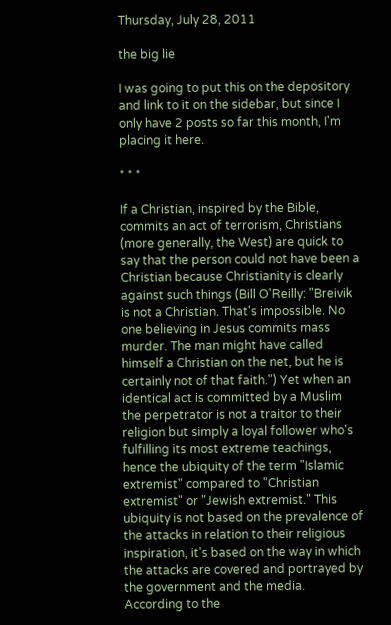Thursday, July 28, 2011

the big lie

I was going to put this on the depository and link to it on the sidebar, but since I only have 2 posts so far this month, I'm placing it here.

* * *

If a Christian, inspired by the Bible, commits an act of terrorism, Christians (more generally, the West) are quick to say that the person could not have been a Christian because Christianity is clearly against such things (Bill O'Reilly: "Breivik is not a Christian. That's impossible. No one believing in Jesus commits mass murder. The man might have called himself a Christian on the net, but he is certainly not of that faith.") Yet when an identical act is committed by a Muslim the perpetrator is not a traitor to their religion but simply a loyal follower who's fulfilling its most extreme teachings, hence the ubiquity of the term "Islamic extremist" compared to "Christian extremist" or "Jewish extremist." This ubiquity is not based on the prevalence of the attacks in relation to their religious inspiration, it's based on the way in which the attacks are covered and portrayed by the government and the media. According to the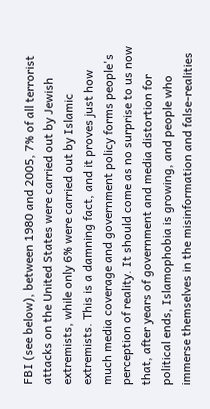FBI (see below), between 1980 and 2005, 7% of all terrorist attacks on the United States were carried out by Jewish extremists, while only 6% were carried out by Islamic extremists. This is a damning fact, and it proves just how much media coverage and government policy forms people's perception of reality. It should come as no surprise to us now that, after years of government and media distortion for political ends, Islamophobia is growing, and people who immerse themselves in the misinformation and false-realities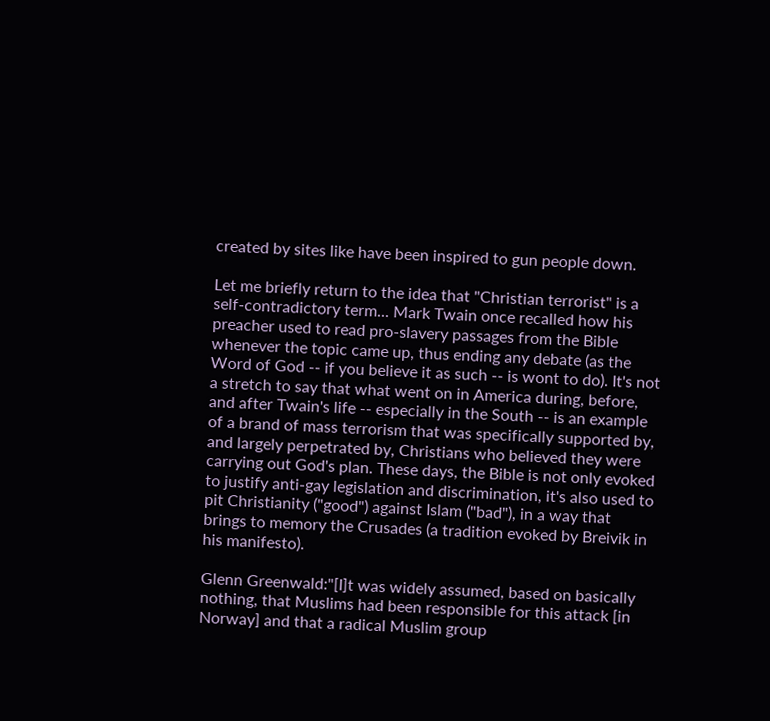created by sites like have been inspired to gun people down.

Let me briefly return to the idea that "Christian terrorist" is a self-contradictory term... Mark Twain once recalled how his preacher used to read pro-slavery passages from the Bible whenever the topic came up, thus ending any debate (as the Word of God -- if you believe it as such -- is wont to do). It's not a stretch to say that what went on in America during, before, and after Twain's life -- especially in the South -- is an example of a brand of mass terrorism that was specifically supported by, and largely perpetrated by, Christians who believed they were carrying out God's plan. These days, the Bible is not only evoked to justify anti-gay legislation and discrimination, it's also used to pit Christianity ("good") against Islam ("bad"), in a way that brings to memory the Crusades (a tradition evoked by Breivik in his manifesto).

Glenn Greenwald:"[I]t was widely assumed, based on basically nothing, that Muslims had been responsible for this attack [in Norway] and that a radical Muslim group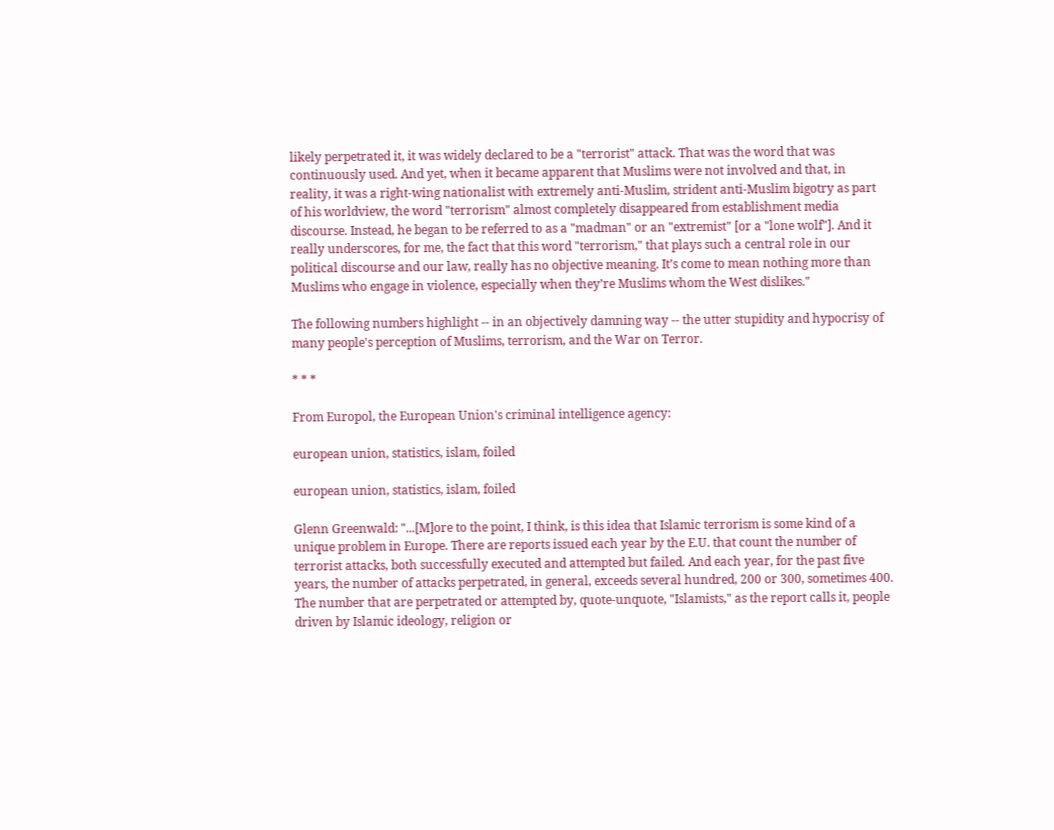likely perpetrated it, it was widely declared to be a "terrorist" attack. That was the word that was continuously used. And yet, when it became apparent that Muslims were not involved and that, in reality, it was a right-wing nationalist with extremely anti-Muslim, strident anti-Muslim bigotry as part of his worldview, the word "terrorism" almost completely disappeared from establishment media discourse. Instead, he began to be referred to as a "madman" or an "extremist" [or a "lone wolf"]. And it really underscores, for me, the fact that this word "terrorism," that plays such a central role in our political discourse and our law, really has no objective meaning. It’s come to mean nothing more than Muslims who engage in violence, especially when they’re Muslims whom the West dislikes."

The following numbers highlight -- in an objectively damning way -- the utter stupidity and hypocrisy of many people's perception of Muslims, terrorism, and the War on Terror.

* * *

From Europol, the European Union's criminal intelligence agency:

european union, statistics, islam, foiled

european union, statistics, islam, foiled

Glenn Greenwald: "...[M]ore to the point, I think, is this idea that Islamic terrorism is some kind of a unique problem in Europe. There are reports issued each year by the E.U. that count the number of terrorist attacks, both successfully executed and attempted but failed. And each year, for the past five years, the number of attacks perpetrated, in general, exceeds several hundred, 200 or 300, sometimes 400. The number that are perpetrated or attempted by, quote-unquote, "Islamists," as the report calls it, people driven by Islamic ideology, religion or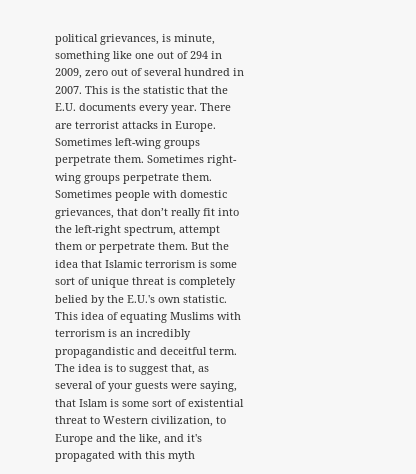political grievances, is minute, something like one out of 294 in 2009, zero out of several hundred in 2007. This is the statistic that the E.U. documents every year. There are terrorist attacks in Europe. Sometimes left-wing groups perpetrate them. Sometimes right-wing groups perpetrate them. Sometimes people with domestic grievances, that don’t really fit into the left-right spectrum, attempt them or perpetrate them. But the idea that Islamic terrorism is some sort of unique threat is completely belied by the E.U.'s own statistic. This idea of equating Muslims with terrorism is an incredibly propagandistic and deceitful term. The idea is to suggest that, as several of your guests were saying, that Islam is some sort of existential threat to Western civilization, to Europe and the like, and it's propagated with this myth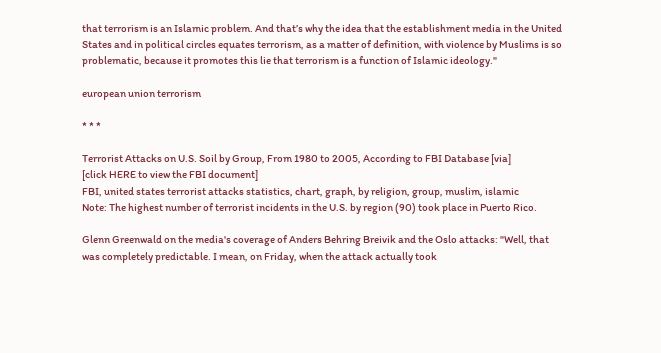that terrorism is an Islamic problem. And that’s why the idea that the establishment media in the United States and in political circles equates terrorism, as a matter of definition, with violence by Muslims is so problematic, because it promotes this lie that terrorism is a function of Islamic ideology."

european union terrorism

* * *

Terrorist Attacks on U.S. Soil by Group, From 1980 to 2005, According to FBI Database [via]
[click HERE to view the FBI document]
FBI, united states terrorist attacks statistics, chart, graph, by religion, group, muslim, islamic
Note: The highest number of terrorist incidents in the U.S. by region (90) took place in Puerto Rico.

Glenn Greenwald on the media's coverage of Anders Behring Breivik and the Oslo attacks: "Well, that was completely predictable. I mean, on Friday, when the attack actually took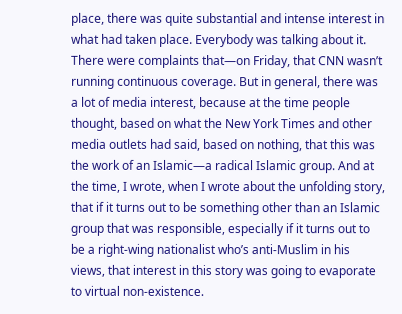place, there was quite substantial and intense interest in what had taken place. Everybody was talking about it. There were complaints that—on Friday, that CNN wasn’t running continuous coverage. But in general, there was a lot of media interest, because at the time people thought, based on what the New York Times and other media outlets had said, based on nothing, that this was the work of an Islamic—a radical Islamic group. And at the time, I wrote, when I wrote about the unfolding story, that if it turns out to be something other than an Islamic group that was responsible, especially if it turns out to be a right-wing nationalist who’s anti-Muslim in his views, that interest in this story was going to evaporate to virtual non-existence.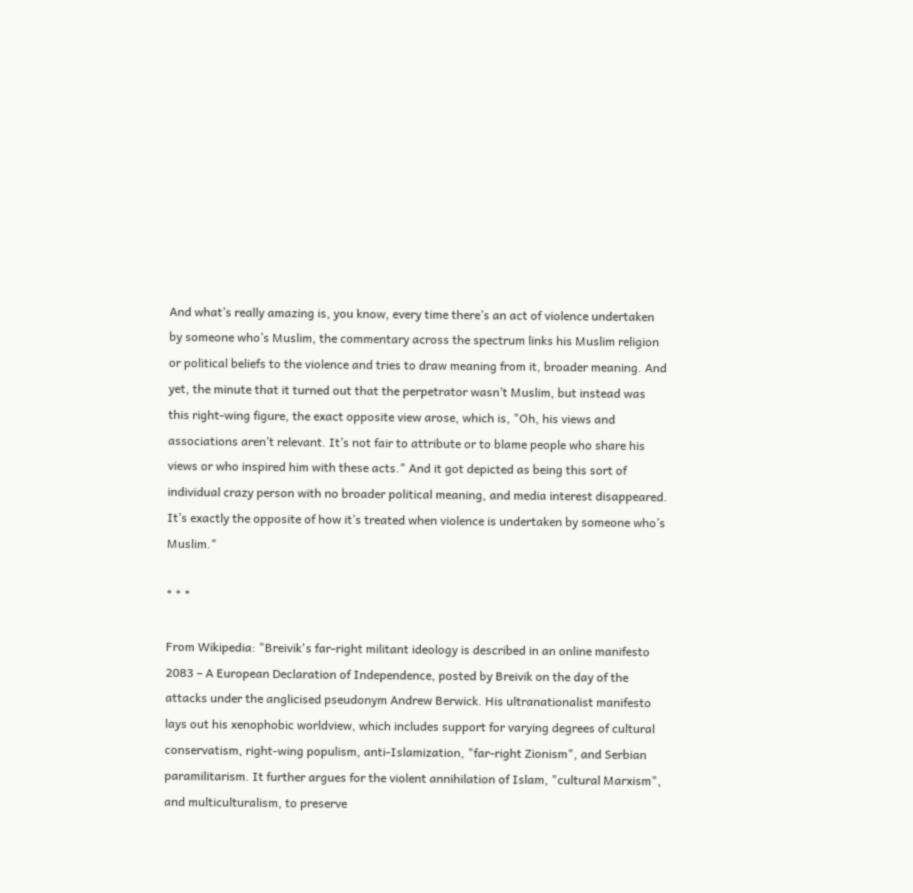And what’s really amazing is, you know, every time there’s an act of violence undertaken by someone who’s Muslim, the commentary across the spectrum links his Muslim religion or political beliefs to the violence and tries to draw meaning from it, broader meaning. And yet, the minute that it turned out that the perpetrator wasn’t Muslim, but instead was this right-wing figure, the exact opposite view arose, which is, "Oh, his views and associations aren’t relevant. It’s not fair to attribute or to blame people who share his views or who inspired him with these acts." And it got depicted as being this sort of individual crazy person with no broader political meaning, and media interest disappeared. It’s exactly the opposite of how it’s treated when violence is undertaken by someone who’s Muslim."

* * *

From Wikipedia: "Breivik's far-right militant ideology is described in an online manifesto 2083 – A European Declaration of Independence, posted by Breivik on the day of the attacks under the anglicised pseudonym Andrew Berwick. His ultranationalist manifesto lays out his xenophobic worldview, which includes support for varying degrees of cultural conservatism, right-wing populism, anti-Islamization, "far-right Zionism", and Serbian paramilitarism. It further argues for the violent annihilation of Islam, "cultural Marxism", and multiculturalism, to preserve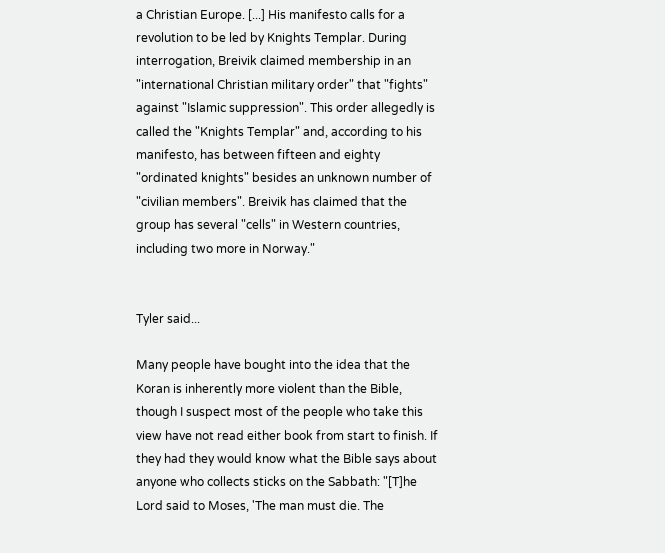a Christian Europe. [...] His manifesto calls for a revolution to be led by Knights Templar. During interrogation, Breivik claimed membership in an "international Christian military order" that "fights" against "Islamic suppression". This order allegedly is called the "Knights Templar" and, according to his manifesto, has between fifteen and eighty "ordinated knights" besides an unknown number of "civilian members". Breivik has claimed that the group has several "cells" in Western countries, including two more in Norway."


Tyler said...

Many people have bought into the idea that the Koran is inherently more violent than the Bible, though I suspect most of the people who take this view have not read either book from start to finish. If they had they would know what the Bible says about anyone who collects sticks on the Sabbath: "[T]he Lord said to Moses, 'The man must die. The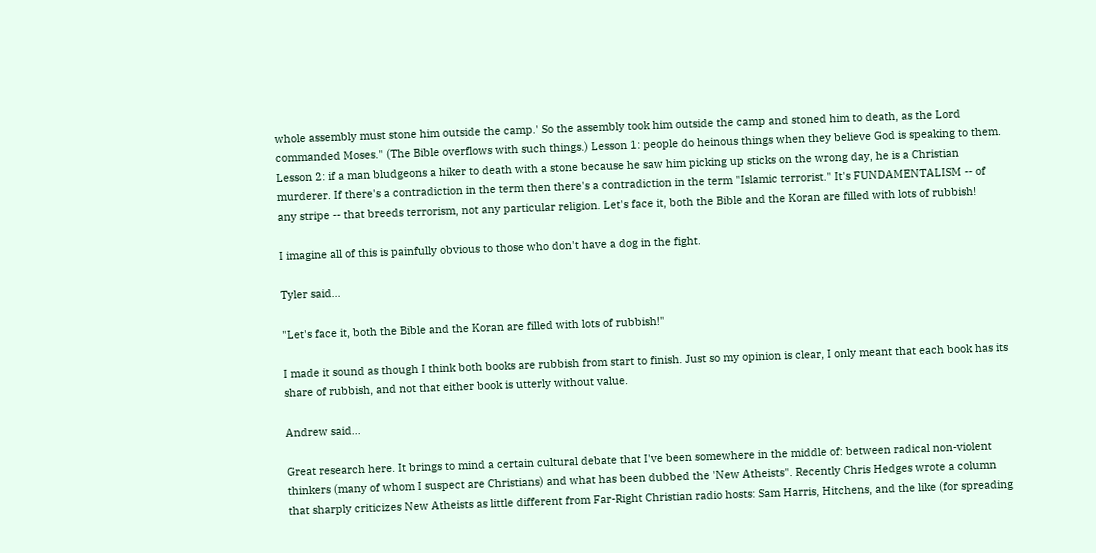whole assembly must stone him outside the camp.' So the assembly took him outside the camp and stoned him to death, as the Lord commanded Moses." (The Bible overflows with such things.) Lesson 1: people do heinous things when they believe God is speaking to them. Lesson 2: if a man bludgeons a hiker to death with a stone because he saw him picking up sticks on the wrong day, he is a Christian murderer. If there's a contradiction in the term then there's a contradiction in the term "Islamic terrorist." It's FUNDAMENTALISM -- of any stripe -- that breeds terrorism, not any particular religion. Let's face it, both the Bible and the Koran are filled with lots of rubbish!

I imagine all of this is painfully obvious to those who don't have a dog in the fight.

Tyler said...

"Let's face it, both the Bible and the Koran are filled with lots of rubbish!"

I made it sound as though I think both books are rubbish from start to finish. Just so my opinion is clear, I only meant that each book has its share of rubbish, and not that either book is utterly without value.

Andrew said...

Great research here. It brings to mind a certain cultural debate that I've been somewhere in the middle of: between radical non-violent thinkers (many of whom I suspect are Christians) and what has been dubbed the 'New Atheists". Recently Chris Hedges wrote a column that sharply criticizes New Atheists as little different from Far-Right Christian radio hosts: Sam Harris, Hitchens, and the like (for spreading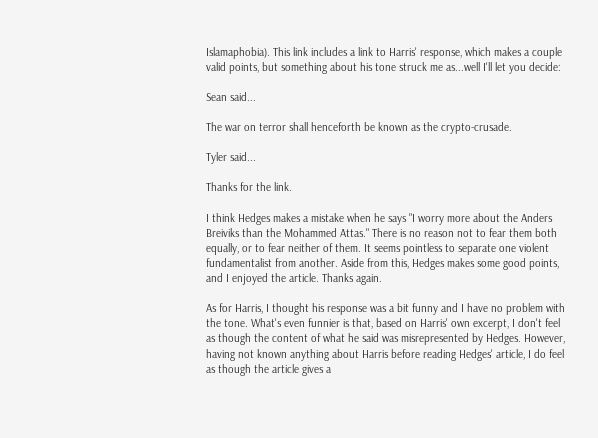Islamaphobia). This link includes a link to Harris' response, which makes a couple valid points, but something about his tone struck me as...well I'll let you decide:

Sean said...

The war on terror shall henceforth be known as the crypto-crusade.

Tyler said...

Thanks for the link.

I think Hedges makes a mistake when he says "I worry more about the Anders Breiviks than the Mohammed Attas." There is no reason not to fear them both equally, or to fear neither of them. It seems pointless to separate one violent fundamentalist from another. Aside from this, Hedges makes some good points, and I enjoyed the article. Thanks again.

As for Harris, I thought his response was a bit funny and I have no problem with the tone. What's even funnier is that, based on Harris' own excerpt, I don't feel as though the content of what he said was misrepresented by Hedges. However, having not known anything about Harris before reading Hedges' article, I do feel as though the article gives a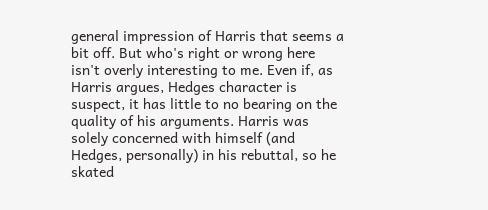general impression of Harris that seems a bit off. But who's right or wrong here isn't overly interesting to me. Even if, as Harris argues, Hedges character is suspect, it has little to no bearing on the quality of his arguments. Harris was solely concerned with himself (and Hedges, personally) in his rebuttal, so he skated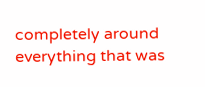completely around everything that was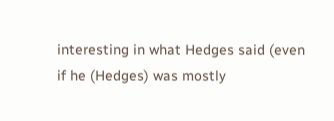interesting in what Hedges said (even if he (Hedges) was mostly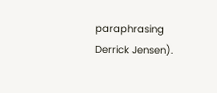paraphrasing Derrick Jensen).